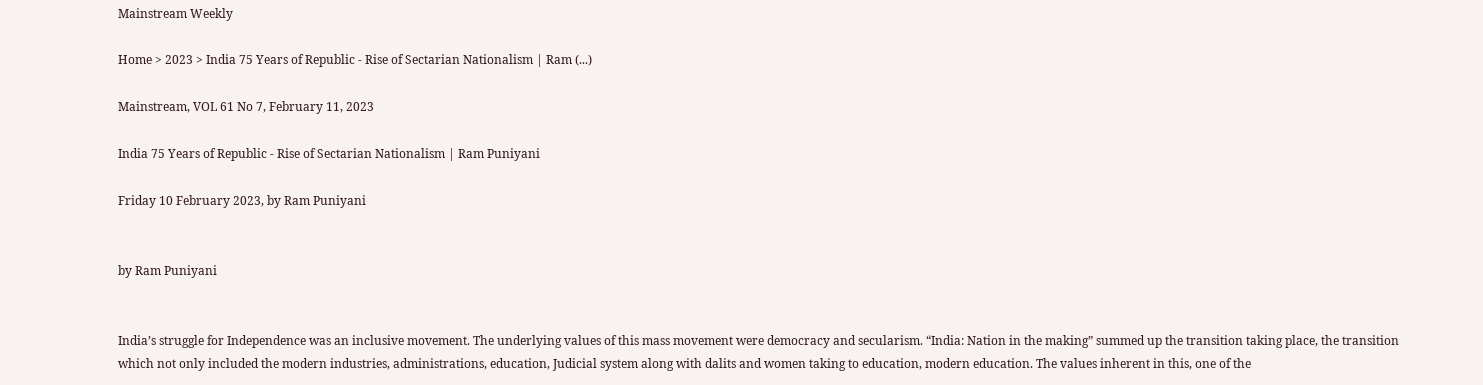Mainstream Weekly

Home > 2023 > India 75 Years of Republic - Rise of Sectarian Nationalism | Ram (...)

Mainstream, VOL 61 No 7, February 11, 2023

India 75 Years of Republic - Rise of Sectarian Nationalism | Ram Puniyani

Friday 10 February 2023, by Ram Puniyani


by Ram Puniyani


India’s struggle for Independence was an inclusive movement. The underlying values of this mass movement were democracy and secularism. “India: Nation in the making” summed up the transition taking place, the transition which not only included the modern industries, administrations, education, Judicial system along with dalits and women taking to education, modern education. The values inherent in this, one of the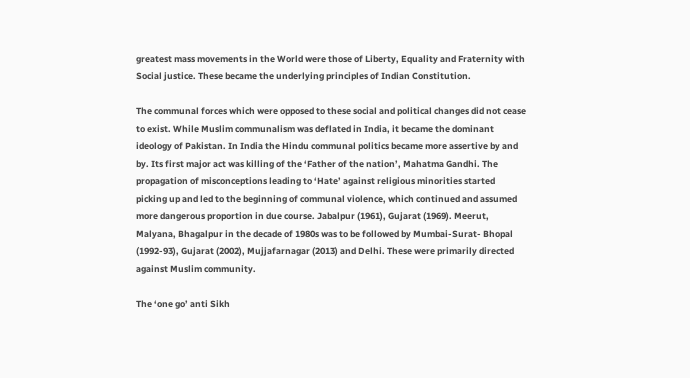greatest mass movements in the World were those of Liberty, Equality and Fraternity with Social justice. These became the underlying principles of Indian Constitution.

The communal forces which were opposed to these social and political changes did not cease to exist. While Muslim communalism was deflated in India, it became the dominant ideology of Pakistan. In India the Hindu communal politics became more assertive by and by. Its first major act was killing of the ‘Father of the nation’, Mahatma Gandhi. The propagation of misconceptions leading to ‘Hate’ against religious minorities started picking up and led to the beginning of communal violence, which continued and assumed more dangerous proportion in due course. Jabalpur (1961), Gujarat (1969). Meerut, Malyana, Bhagalpur in the decade of 1980s was to be followed by Mumbai-Surat- Bhopal (1992-93), Gujarat (2002), Mujjafarnagar (2013) and Delhi. These were primarily directed against Muslim community.

The ‘one go’ anti Sikh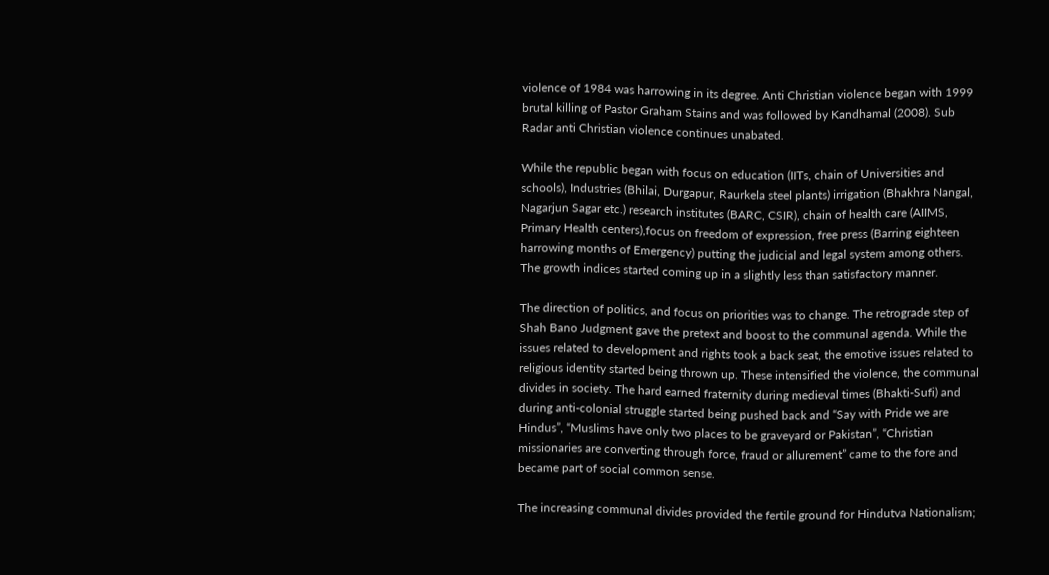violence of 1984 was harrowing in its degree. Anti Christian violence began with 1999 brutal killing of Pastor Graham Stains and was followed by Kandhamal (2008). Sub Radar anti Christian violence continues unabated.

While the republic began with focus on education (IITs, chain of Universities and schools), Industries (Bhilai, Durgapur, Raurkela steel plants) irrigation (Bhakhra Nangal, Nagarjun Sagar etc.) research institutes (BARC, CSIR), chain of health care (AIIMS, Primary Health centers),focus on freedom of expression, free press (Barring eighteen harrowing months of Emergency) putting the judicial and legal system among others. The growth indices started coming up in a slightly less than satisfactory manner.

The direction of politics, and focus on priorities was to change. The retrograde step of Shah Bano Judgment gave the pretext and boost to the communal agenda. While the issues related to development and rights took a back seat, the emotive issues related to religious identity started being thrown up. These intensified the violence, the communal divides in society. The hard earned fraternity during medieval times (Bhakti-Sufi) and during anti-colonial struggle started being pushed back and “Say with Pride we are Hindus”, “Muslims have only two places to be graveyard or Pakistan”, “Christian missionaries are converting through force, fraud or allurement” came to the fore and became part of social common sense.

The increasing communal divides provided the fertile ground for Hindutva Nationalism;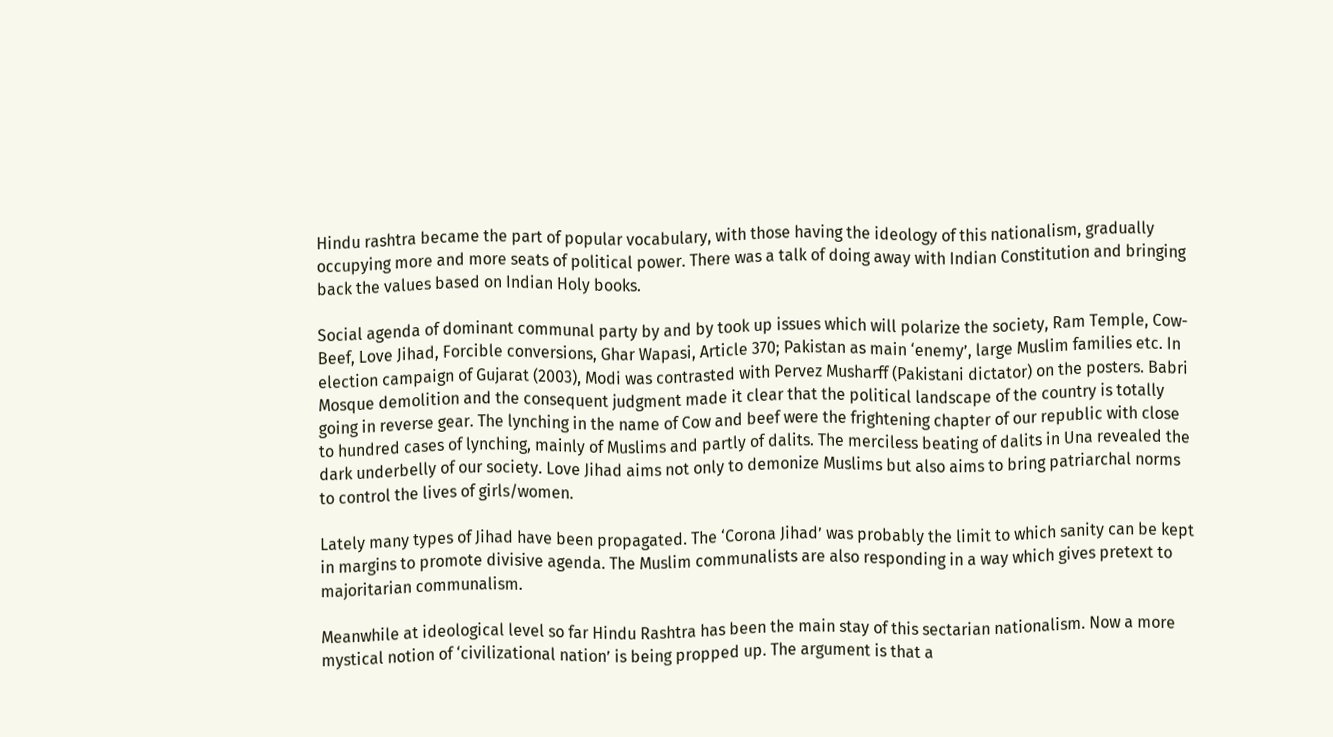Hindu rashtra became the part of popular vocabulary, with those having the ideology of this nationalism, gradually occupying more and more seats of political power. There was a talk of doing away with Indian Constitution and bringing back the values based on Indian Holy books.

Social agenda of dominant communal party by and by took up issues which will polarize the society, Ram Temple, Cow-Beef, Love Jihad, Forcible conversions, Ghar Wapasi, Article 370; Pakistan as main ‘enemy’, large Muslim families etc. In election campaign of Gujarat (2003), Modi was contrasted with Pervez Musharff (Pakistani dictator) on the posters. Babri Mosque demolition and the consequent judgment made it clear that the political landscape of the country is totally going in reverse gear. The lynching in the name of Cow and beef were the frightening chapter of our republic with close to hundred cases of lynching, mainly of Muslims and partly of dalits. The merciless beating of dalits in Una revealed the dark underbelly of our society. Love Jihad aims not only to demonize Muslims but also aims to bring patriarchal norms to control the lives of girls/women.

Lately many types of Jihad have been propagated. The ‘Corona Jihad’ was probably the limit to which sanity can be kept in margins to promote divisive agenda. The Muslim communalists are also responding in a way which gives pretext to majoritarian communalism.

Meanwhile at ideological level so far Hindu Rashtra has been the main stay of this sectarian nationalism. Now a more mystical notion of ‘civilizational nation’ is being propped up. The argument is that a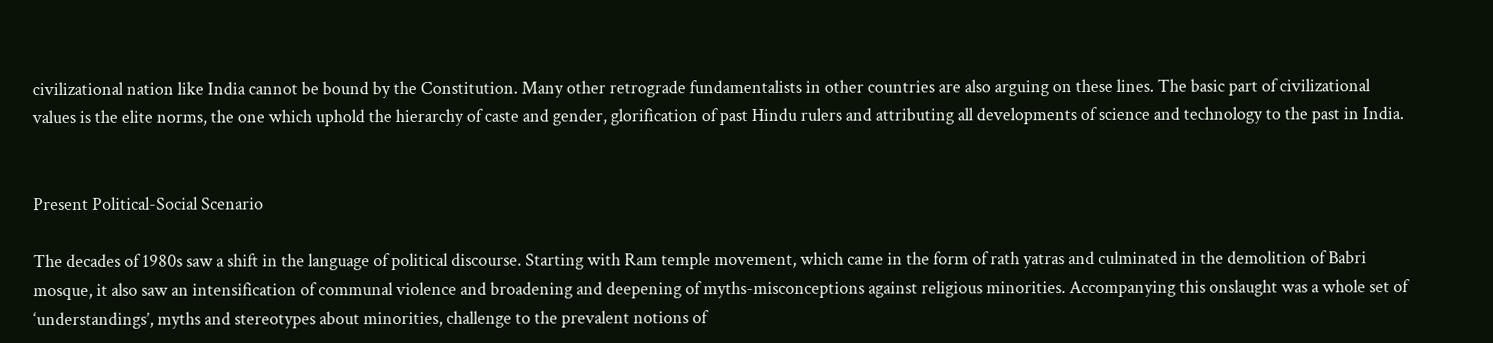civilizational nation like India cannot be bound by the Constitution. Many other retrograde fundamentalists in other countries are also arguing on these lines. The basic part of civilizational values is the elite norms, the one which uphold the hierarchy of caste and gender, glorification of past Hindu rulers and attributing all developments of science and technology to the past in India.


Present Political-Social Scenario

The decades of 1980s saw a shift in the language of political discourse. Starting with Ram temple movement, which came in the form of rath yatras and culminated in the demolition of Babri mosque, it also saw an intensification of communal violence and broadening and deepening of myths-misconceptions against religious minorities. Accompanying this onslaught was a whole set of ‘understandings’, myths and stereotypes about minorities, challenge to the prevalent notions of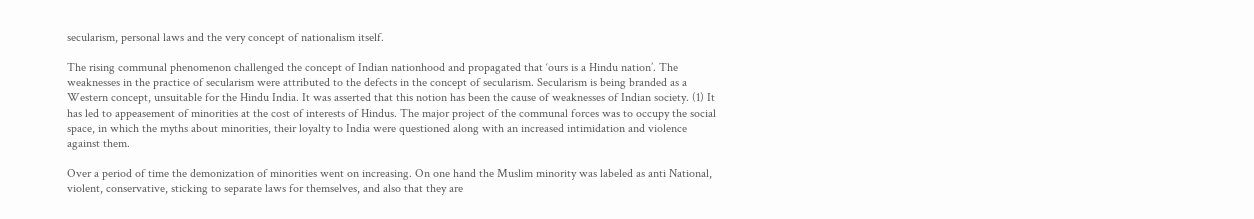secularism, personal laws and the very concept of nationalism itself.

The rising communal phenomenon challenged the concept of Indian nationhood and propagated that ‘ours is a Hindu nation’. The weaknesses in the practice of secularism were attributed to the defects in the concept of secularism. Secularism is being branded as a Western concept, unsuitable for the Hindu India. It was asserted that this notion has been the cause of weaknesses of Indian society. (1) It has led to appeasement of minorities at the cost of interests of Hindus. The major project of the communal forces was to occupy the social space, in which the myths about minorities, their loyalty to India were questioned along with an increased intimidation and violence against them.

Over a period of time the demonization of minorities went on increasing. On one hand the Muslim minority was labeled as anti National, violent, conservative, sticking to separate laws for themselves, and also that they are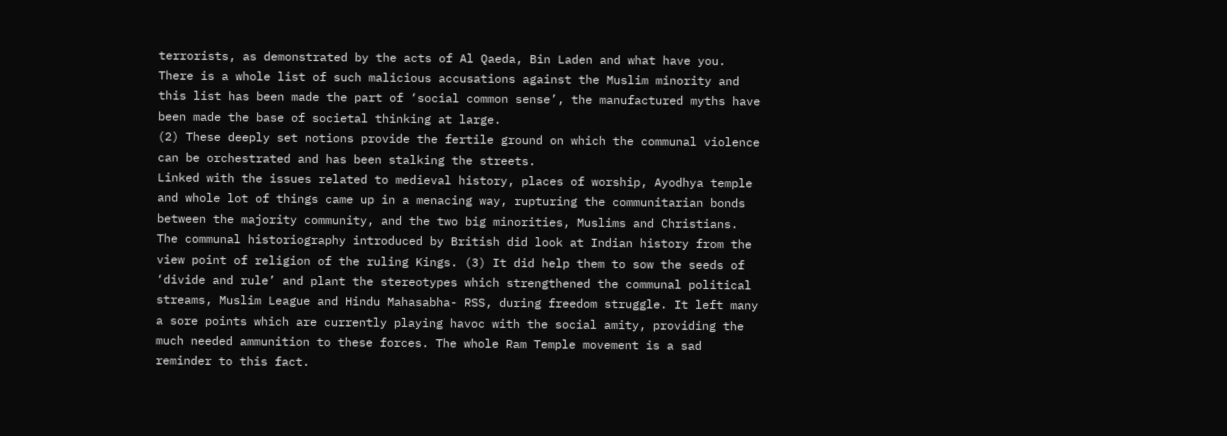terrorists, as demonstrated by the acts of Al Qaeda, Bin Laden and what have you. There is a whole list of such malicious accusations against the Muslim minority and this list has been made the part of ‘social common sense’, the manufactured myths have been made the base of societal thinking at large.
(2) These deeply set notions provide the fertile ground on which the communal violence can be orchestrated and has been stalking the streets.
Linked with the issues related to medieval history, places of worship, Ayodhya temple and whole lot of things came up in a menacing way, rupturing the communitarian bonds between the majority community, and the two big minorities, Muslims and Christians. The communal historiography introduced by British did look at Indian history from the view point of religion of the ruling Kings. (3) It did help them to sow the seeds of ‘divide and rule’ and plant the stereotypes which strengthened the communal political streams, Muslim League and Hindu Mahasabha- RSS, during freedom struggle. It left many a sore points which are currently playing havoc with the social amity, providing the much needed ammunition to these forces. The whole Ram Temple movement is a sad reminder to this fact.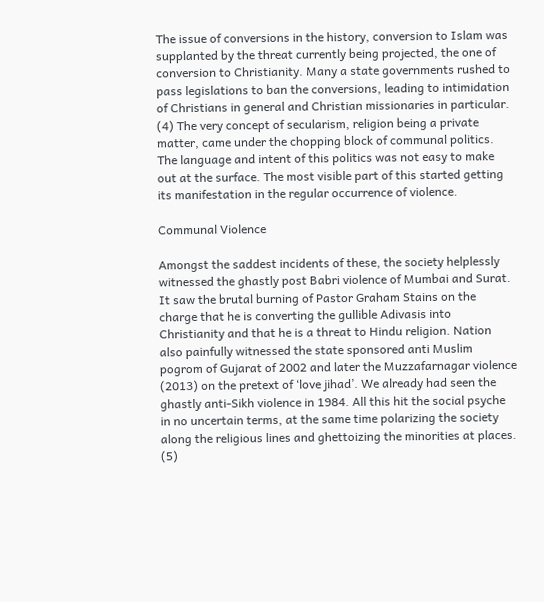The issue of conversions in the history, conversion to Islam was supplanted by the threat currently being projected, the one of conversion to Christianity. Many a state governments rushed to pass legislations to ban the conversions, leading to intimidation of Christians in general and Christian missionaries in particular. (4) The very concept of secularism, religion being a private matter, came under the chopping block of communal politics. The language and intent of this politics was not easy to make out at the surface. The most visible part of this started getting its manifestation in the regular occurrence of violence.

Communal Violence

Amongst the saddest incidents of these, the society helplessly witnessed the ghastly post Babri violence of Mumbai and Surat. It saw the brutal burning of Pastor Graham Stains on the charge that he is converting the gullible Adivasis into Christianity and that he is a threat to Hindu religion. Nation also painfully witnessed the state sponsored anti Muslim pogrom of Gujarat of 2002 and later the Muzzafarnagar violence (2013) on the pretext of ‘love jihad’. We already had seen the ghastly anti-Sikh violence in 1984. All this hit the social psyche in no uncertain terms, at the same time polarizing the society along the religious lines and ghettoizing the minorities at places. (5)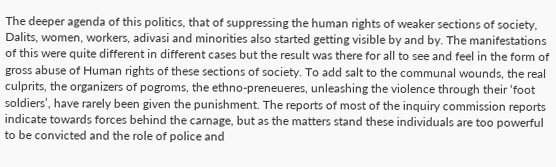The deeper agenda of this politics, that of suppressing the human rights of weaker sections of society, Dalits, women, workers, adivasi and minorities also started getting visible by and by. The manifestations of this were quite different in different cases but the result was there for all to see and feel in the form of gross abuse of Human rights of these sections of society. To add salt to the communal wounds, the real culprits, the organizers of pogroms, the ethno-preneueres, unleashing the violence through their ‘foot soldiers’, have rarely been given the punishment. The reports of most of the inquiry commission reports indicate towards forces behind the carnage, but as the matters stand these individuals are too powerful to be convicted and the role of police and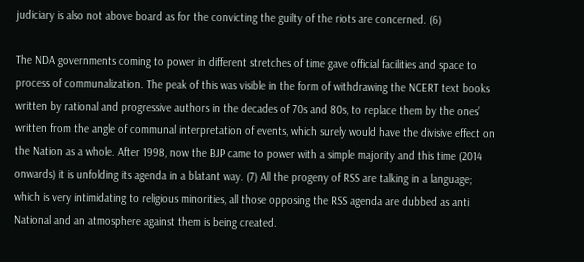judiciary is also not above board as for the convicting the guilty of the riots are concerned. (6)

The NDA governments coming to power in different stretches of time gave official facilities and space to process of communalization. The peak of this was visible in the form of withdrawing the NCERT text books written by rational and progressive authors in the decades of 70s and 80s, to replace them by the ones’ written from the angle of communal interpretation of events, which surely would have the divisive effect on the Nation as a whole. After 1998, now the BJP came to power with a simple majority and this time (2014 onwards) it is unfolding its agenda in a blatant way. (7) All the progeny of RSS are talking in a language; which is very intimidating to religious minorities, all those opposing the RSS agenda are dubbed as anti National and an atmosphere against them is being created.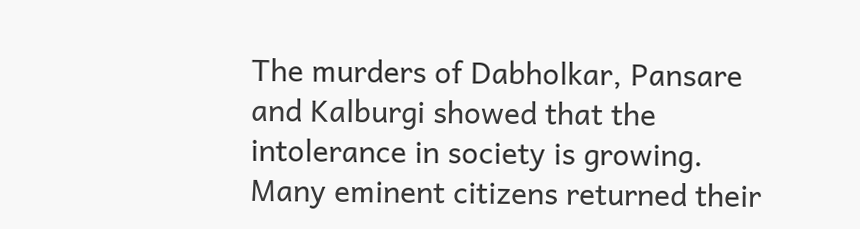The murders of Dabholkar, Pansare and Kalburgi showed that the intolerance in society is growing. Many eminent citizens returned their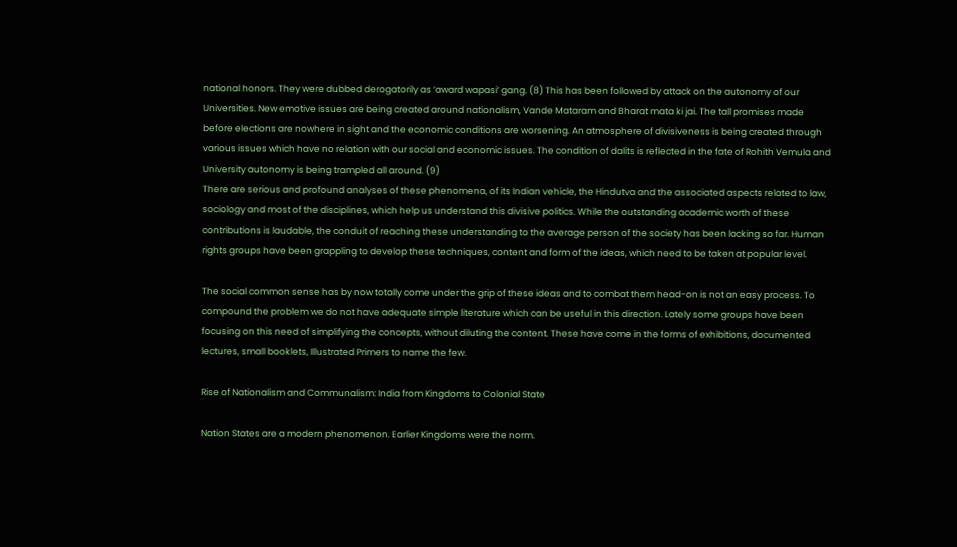national honors. They were dubbed derogatorily as ‘award wapasi’ gang. (8) This has been followed by attack on the autonomy of our Universities. New emotive issues are being created around nationalism, Vande Mataram and Bharat mata ki jai. The tall promises made before elections are nowhere in sight and the economic conditions are worsening. An atmosphere of divisiveness is being created through various issues which have no relation with our social and economic issues. The condition of dalits is reflected in the fate of Rohith Vemula and University autonomy is being trampled all around. (9)
There are serious and profound analyses of these phenomena, of its Indian vehicle, the Hindutva and the associated aspects related to law, sociology and most of the disciplines, which help us understand this divisive politics. While the outstanding academic worth of these contributions is laudable, the conduit of reaching these understanding to the average person of the society has been lacking so far. Human rights groups have been grappling to develop these techniques, content and form of the ideas, which need to be taken at popular level.

The social common sense has by now totally come under the grip of these ideas and to combat them head-on is not an easy process. To compound the problem we do not have adequate simple literature which can be useful in this direction. Lately some groups have been focusing on this need of simplifying the concepts, without diluting the content. These have come in the forms of exhibitions, documented lectures, small booklets, Illustrated Primers to name the few.

Rise of Nationalism and Communalism: India from Kingdoms to Colonial State

Nation States are a modern phenomenon. Earlier Kingdoms were the norm.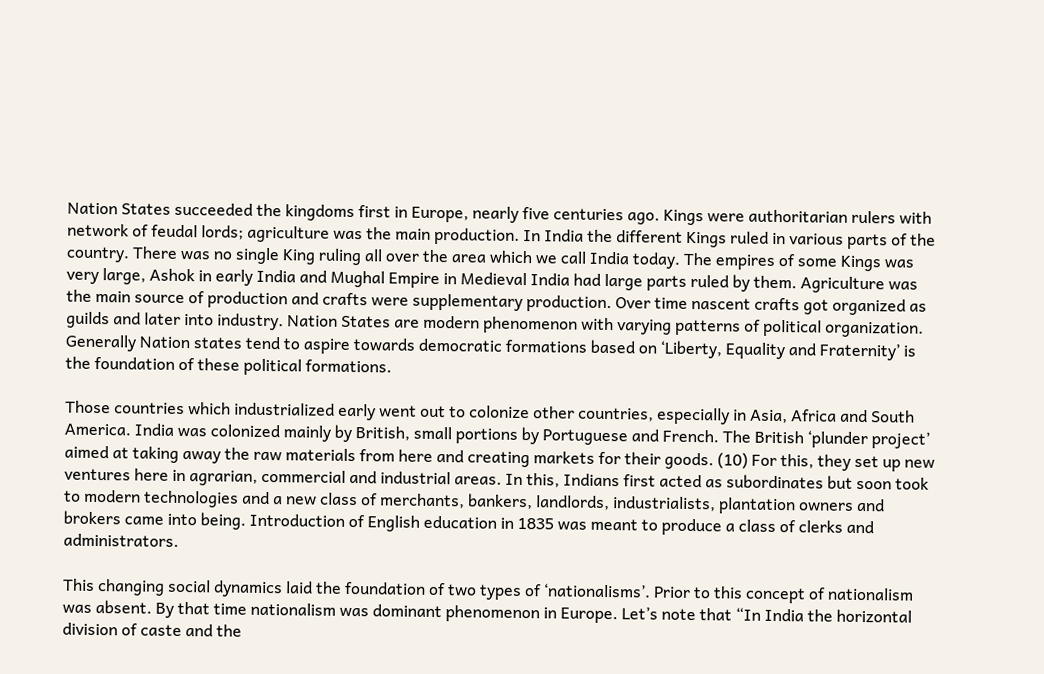Nation States succeeded the kingdoms first in Europe, nearly five centuries ago. Kings were authoritarian rulers with network of feudal lords; agriculture was the main production. In India the different Kings ruled in various parts of the country. There was no single King ruling all over the area which we call India today. The empires of some Kings was very large, Ashok in early India and Mughal Empire in Medieval India had large parts ruled by them. Agriculture was the main source of production and crafts were supplementary production. Over time nascent crafts got organized as guilds and later into industry. Nation States are modern phenomenon with varying patterns of political organization. Generally Nation states tend to aspire towards democratic formations based on ‘Liberty, Equality and Fraternity’ is the foundation of these political formations.

Those countries which industrialized early went out to colonize other countries, especially in Asia, Africa and South America. India was colonized mainly by British, small portions by Portuguese and French. The British ‘plunder project’ aimed at taking away the raw materials from here and creating markets for their goods. (10) For this, they set up new ventures here in agrarian, commercial and industrial areas. In this, Indians first acted as subordinates but soon took to modern technologies and a new class of merchants, bankers, landlords, industrialists, plantation owners and brokers came into being. Introduction of English education in 1835 was meant to produce a class of clerks and administrators.

This changing social dynamics laid the foundation of two types of ‘nationalisms’. Prior to this concept of nationalism was absent. By that time nationalism was dominant phenomenon in Europe. Let’s note that “In India the horizontal division of caste and the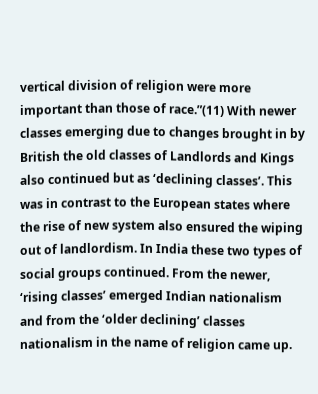vertical division of religion were more important than those of race.”(11) With newer classes emerging due to changes brought in by British the old classes of Landlords and Kings also continued but as ‘declining classes’. This was in contrast to the European states where the rise of new system also ensured the wiping out of landlordism. In India these two types of social groups continued. From the newer, ‘rising classes’ emerged Indian nationalism and from the ‘older declining’ classes nationalism in the name of religion came up.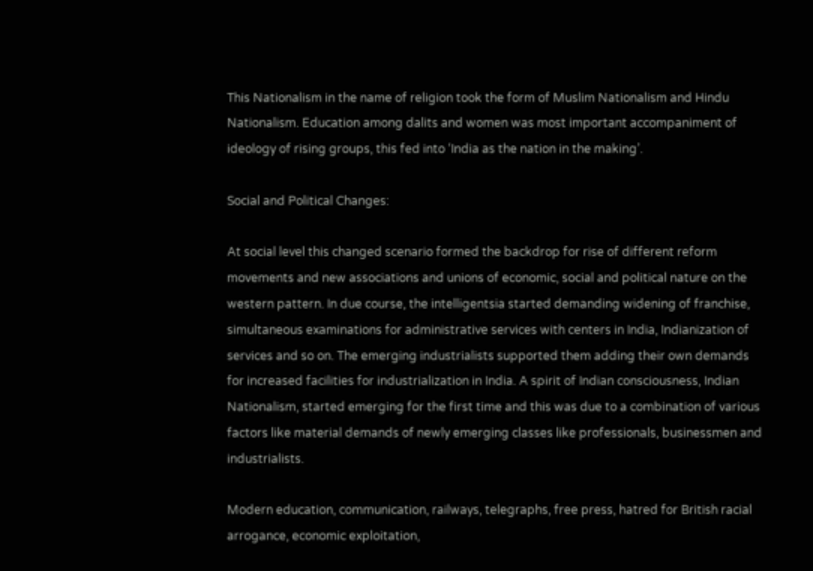This Nationalism in the name of religion took the form of Muslim Nationalism and Hindu Nationalism. Education among dalits and women was most important accompaniment of ideology of rising groups, this fed into ‘India as the nation in the making’.

Social and Political Changes:

At social level this changed scenario formed the backdrop for rise of different reform movements and new associations and unions of economic, social and political nature on the western pattern. In due course, the intelligentsia started demanding widening of franchise, simultaneous examinations for administrative services with centers in India, Indianization of services and so on. The emerging industrialists supported them adding their own demands for increased facilities for industrialization in India. A spirit of Indian consciousness, Indian Nationalism, started emerging for the first time and this was due to a combination of various factors like material demands of newly emerging classes like professionals, businessmen and industrialists.

Modern education, communication, railways, telegraphs, free press, hatred for British racial arrogance, economic exploitation,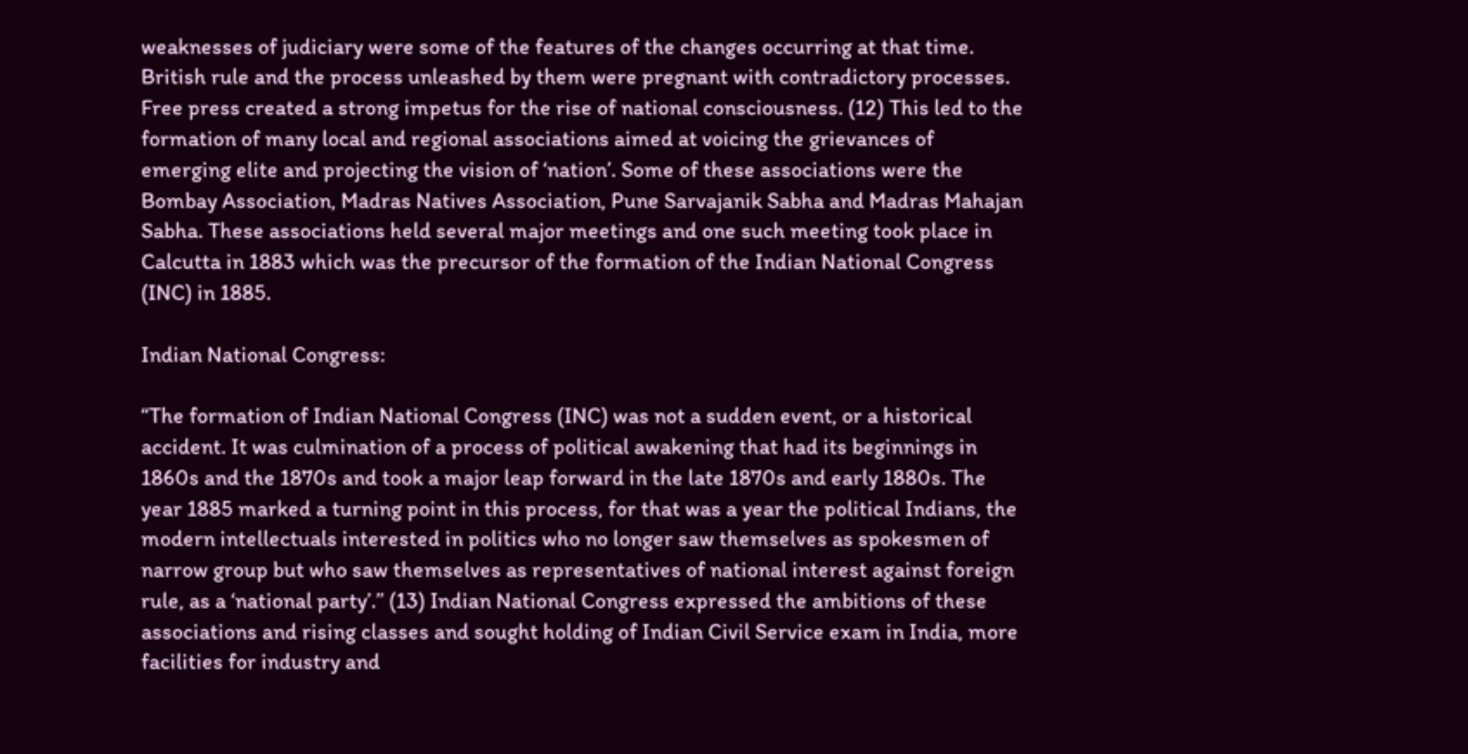weaknesses of judiciary were some of the features of the changes occurring at that time. British rule and the process unleashed by them were pregnant with contradictory processes. Free press created a strong impetus for the rise of national consciousness. (12) This led to the formation of many local and regional associations aimed at voicing the grievances of emerging elite and projecting the vision of ‘nation’. Some of these associations were the Bombay Association, Madras Natives Association, Pune Sarvajanik Sabha and Madras Mahajan Sabha. These associations held several major meetings and one such meeting took place in Calcutta in 1883 which was the precursor of the formation of the Indian National Congress (INC) in 1885.

Indian National Congress:

“The formation of Indian National Congress (INC) was not a sudden event, or a historical accident. It was culmination of a process of political awakening that had its beginnings in 1860s and the 1870s and took a major leap forward in the late 1870s and early 1880s. The year 1885 marked a turning point in this process, for that was a year the political Indians, the modern intellectuals interested in politics who no longer saw themselves as spokesmen of narrow group but who saw themselves as representatives of national interest against foreign rule, as a ‘national party’.” (13) Indian National Congress expressed the ambitions of these associations and rising classes and sought holding of Indian Civil Service exam in India, more facilities for industry and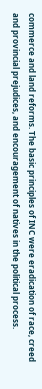commerce and land reforms. The basic principles of INC were eradication of race, creed and provincial prejudices, and encouragement of natives in the political process.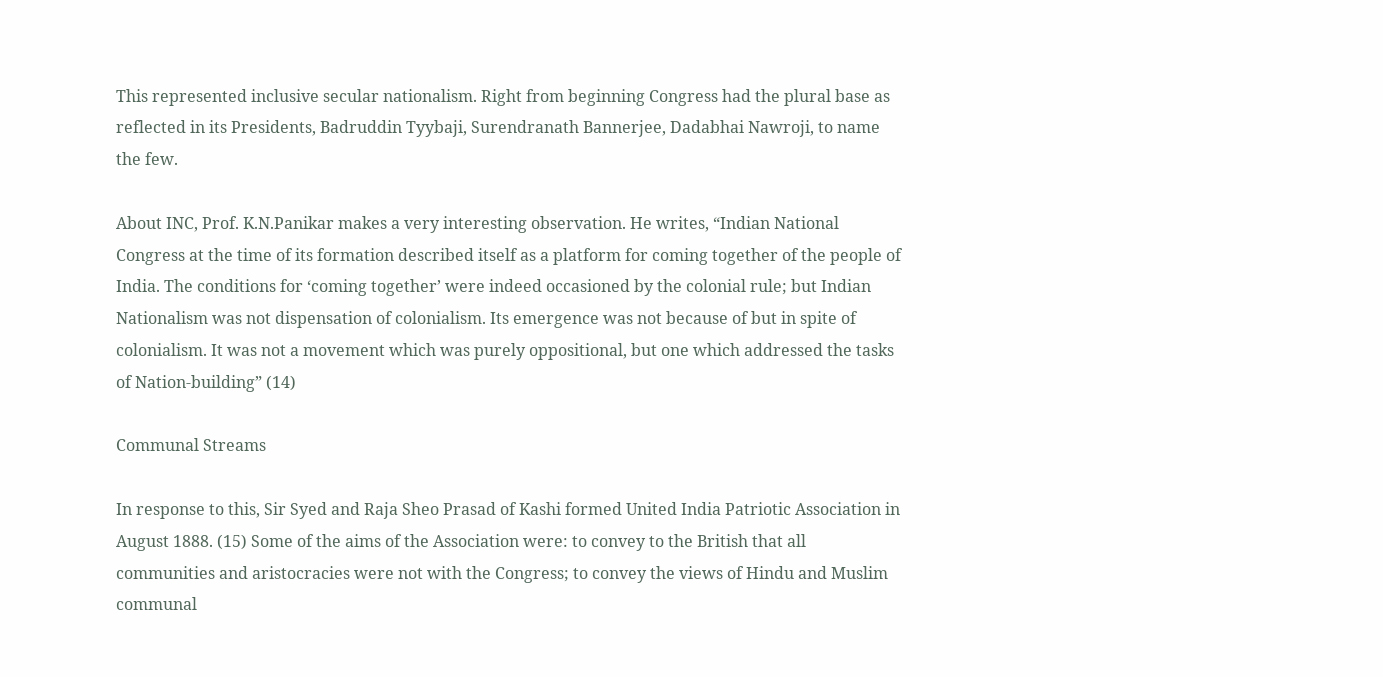This represented inclusive secular nationalism. Right from beginning Congress had the plural base as reflected in its Presidents, Badruddin Tyybaji, Surendranath Bannerjee, Dadabhai Nawroji, to name the few.

About INC, Prof. K.N.Panikar makes a very interesting observation. He writes, “Indian National Congress at the time of its formation described itself as a platform for coming together of the people of India. The conditions for ‘coming together’ were indeed occasioned by the colonial rule; but Indian Nationalism was not dispensation of colonialism. Its emergence was not because of but in spite of colonialism. It was not a movement which was purely oppositional, but one which addressed the tasks of Nation-building” (14)

Communal Streams

In response to this, Sir Syed and Raja Sheo Prasad of Kashi formed United India Patriotic Association in August 1888. (15) Some of the aims of the Association were: to convey to the British that all communities and aristocracies were not with the Congress; to convey the views of Hindu and Muslim communal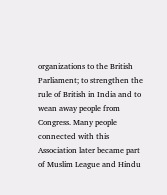organizations to the British Parliament; to strengthen the rule of British in India and to wean away people from Congress. Many people connected with this Association later became part of Muslim League and Hindu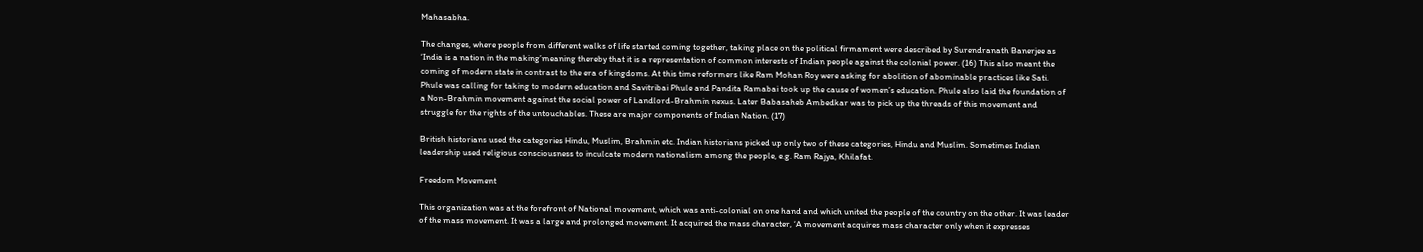Mahasabha.

The changes, where people from different walks of life started coming together, taking place on the political firmament were described by Surendranath Banerjee as ‘India is a nation in the making’meaning thereby that it is a representation of common interests of Indian people against the colonial power. (16) This also meant the coming of modern state in contrast to the era of kingdoms. At this time reformers like Ram Mohan Roy were asking for abolition of abominable practices like Sati. Phule was calling for taking to modern education and Savitribai Phule and Pandita Ramabai took up the cause of women’s education. Phule also laid the foundation of a Non-Brahmin movement against the social power of Landlord-Brahmin nexus. Later Babasaheb Ambedkar was to pick up the threads of this movement and struggle for the rights of the untouchables. These are major components of Indian Nation. (17)

British historians used the categories Hindu, Muslim, Brahmin etc. Indian historians picked up only two of these categories, Hindu and Muslim. Sometimes Indian leadership used religious consciousness to inculcate modern nationalism among the people, e.g. Ram Rajya, Khilafat.

Freedom Movement

This organization was at the forefront of National movement, which was anti-colonial on one hand and which united the people of the country on the other. It was leader of the mass movement. It was a large and prolonged movement. It acquired the mass character, ‘A movement acquires mass character only when it expresses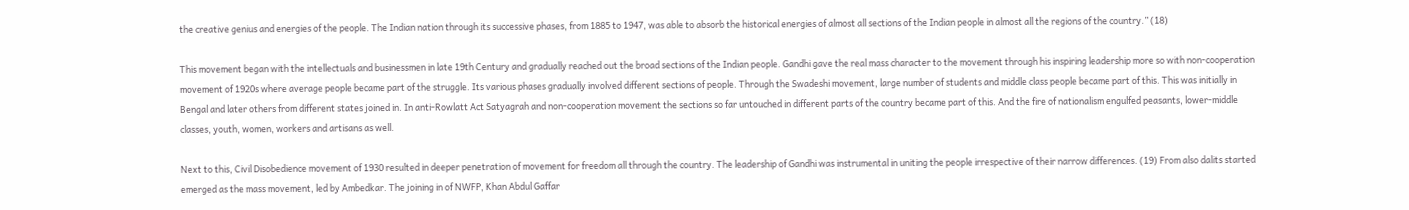the creative genius and energies of the people. The Indian nation through its successive phases, from 1885 to 1947, was able to absorb the historical energies of almost all sections of the Indian people in almost all the regions of the country.” (18)

This movement began with the intellectuals and businessmen in late 19th Century and gradually reached out the broad sections of the Indian people. Gandhi gave the real mass character to the movement through his inspiring leadership more so with non-cooperation movement of 1920s where average people became part of the struggle. Its various phases gradually involved different sections of people. Through the Swadeshi movement, large number of students and middle class people became part of this. This was initially in Bengal and later others from different states joined in. In anti-Rowlatt Act Satyagrah and non-cooperation movement the sections so far untouched in different parts of the country became part of this. And the fire of nationalism engulfed peasants, lower-middle classes, youth, women, workers and artisans as well.

Next to this, Civil Disobedience movement of 1930 resulted in deeper penetration of movement for freedom all through the country. The leadership of Gandhi was instrumental in uniting the people irrespective of their narrow differences. (19) From also dalits started emerged as the mass movement, led by Ambedkar. The joining in of NWFP, Khan Abdul Gaffar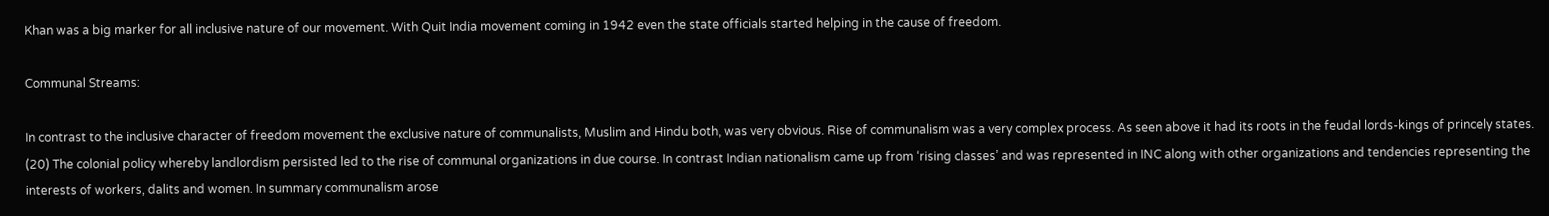Khan was a big marker for all inclusive nature of our movement. With Quit India movement coming in 1942 even the state officials started helping in the cause of freedom.

Communal Streams:

In contrast to the inclusive character of freedom movement the exclusive nature of communalists, Muslim and Hindu both, was very obvious. Rise of communalism was a very complex process. As seen above it had its roots in the feudal lords-kings of princely states. (20) The colonial policy whereby landlordism persisted led to the rise of communal organizations in due course. In contrast Indian nationalism came up from ‘rising classes’ and was represented in INC along with other organizations and tendencies representing the interests of workers, dalits and women. In summary communalism arose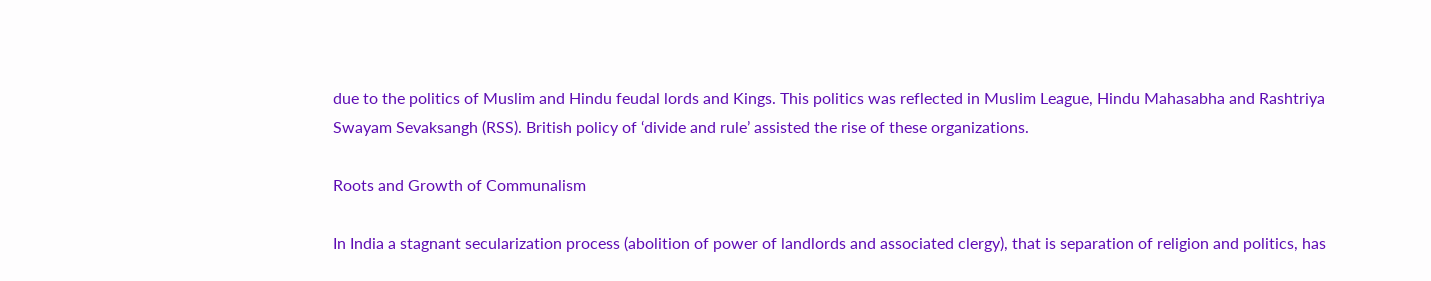due to the politics of Muslim and Hindu feudal lords and Kings. This politics was reflected in Muslim League, Hindu Mahasabha and Rashtriya Swayam Sevaksangh (RSS). British policy of ‘divide and rule’ assisted the rise of these organizations.

Roots and Growth of Communalism

In India a stagnant secularization process (abolition of power of landlords and associated clergy), that is separation of religion and politics, has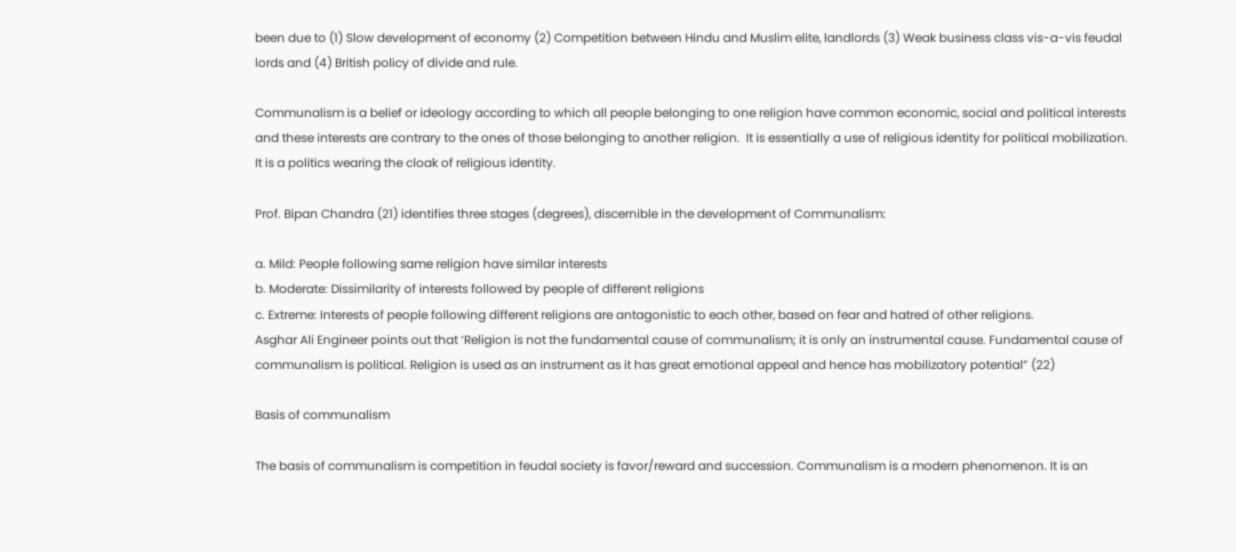been due to (1) Slow development of economy (2) Competition between Hindu and Muslim elite, landlords (3) Weak business class vis-a-vis feudal lords and (4) British policy of divide and rule.

Communalism is a belief or ideology according to which all people belonging to one religion have common economic, social and political interests and these interests are contrary to the ones of those belonging to another religion.  It is essentially a use of religious identity for political mobilization. It is a politics wearing the cloak of religious identity.

Prof. Bipan Chandra (21) identifies three stages (degrees), discernible in the development of Communalism:

a. Mild: People following same religion have similar interests
b. Moderate: Dissimilarity of interests followed by people of different religions
c. Extreme: Interests of people following different religions are antagonistic to each other, based on fear and hatred of other religions.
Asghar Ali Engineer points out that ‘Religion is not the fundamental cause of communalism; it is only an instrumental cause. Fundamental cause of communalism is political. Religion is used as an instrument as it has great emotional appeal and hence has mobilizatory potential” (22)

Basis of communalism

The basis of communalism is competition in feudal society is favor/reward and succession. Communalism is a modern phenomenon. It is an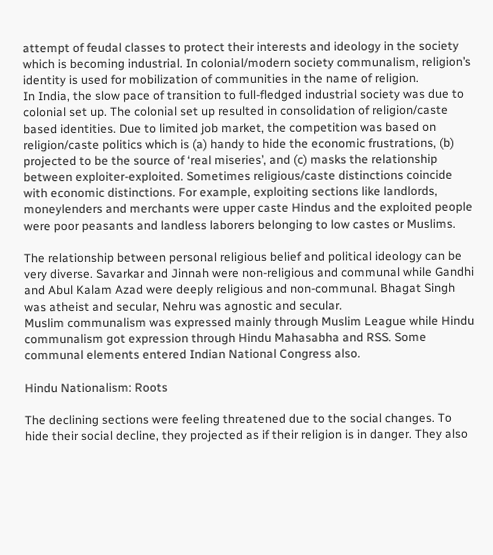attempt of feudal classes to protect their interests and ideology in the society which is becoming industrial. In colonial/modern society communalism, religion’s identity is used for mobilization of communities in the name of religion.
In India, the slow pace of transition to full-fledged industrial society was due to colonial set up. The colonial set up resulted in consolidation of religion/caste based identities. Due to limited job market, the competition was based on religion/caste politics which is (a) handy to hide the economic frustrations, (b) projected to be the source of ‘real miseries’, and (c) masks the relationship between exploiter-exploited. Sometimes religious/caste distinctions coincide with economic distinctions. For example, exploiting sections like landlords, moneylenders and merchants were upper caste Hindus and the exploited people were poor peasants and landless laborers belonging to low castes or Muslims.

The relationship between personal religious belief and political ideology can be very diverse. Savarkar and Jinnah were non-religious and communal while Gandhi and Abul Kalam Azad were deeply religious and non-communal. Bhagat Singh was atheist and secular, Nehru was agnostic and secular.
Muslim communalism was expressed mainly through Muslim League while Hindu communalism got expression through Hindu Mahasabha and RSS. Some communal elements entered Indian National Congress also.

Hindu Nationalism: Roots

The declining sections were feeling threatened due to the social changes. To hide their social decline, they projected as if their religion is in danger. They also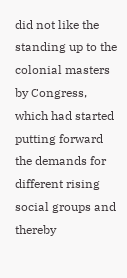did not like the standing up to the colonial masters by Congress, which had started putting forward the demands for different rising social groups and thereby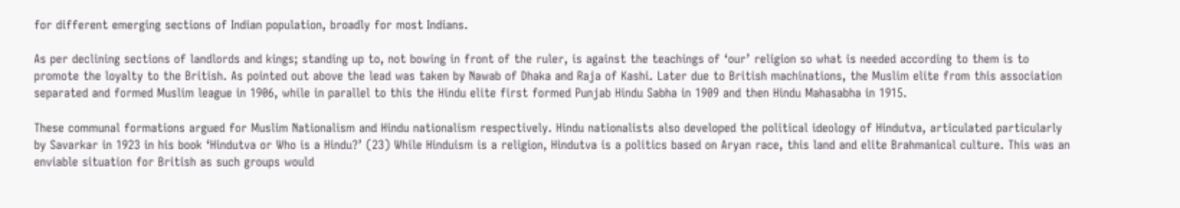for different emerging sections of Indian population, broadly for most Indians.

As per declining sections of landlords and kings; standing up to, not bowing in front of the ruler, is against the teachings of ‘our’ religion so what is needed according to them is to promote the loyalty to the British. As pointed out above the lead was taken by Nawab of Dhaka and Raja of Kashi. Later due to British machinations, the Muslim elite from this association separated and formed Muslim league in 1906, while in parallel to this the Hindu elite first formed Punjab Hindu Sabha in 1909 and then Hindu Mahasabha in 1915.

These communal formations argued for Muslim Nationalism and Hindu nationalism respectively. Hindu nationalists also developed the political ideology of Hindutva, articulated particularly by Savarkar in 1923 in his book ‘Hindutva or Who is a Hindu?’ (23) While Hinduism is a religion, Hindutva is a politics based on Aryan race, this land and elite Brahmanical culture. This was an enviable situation for British as such groups would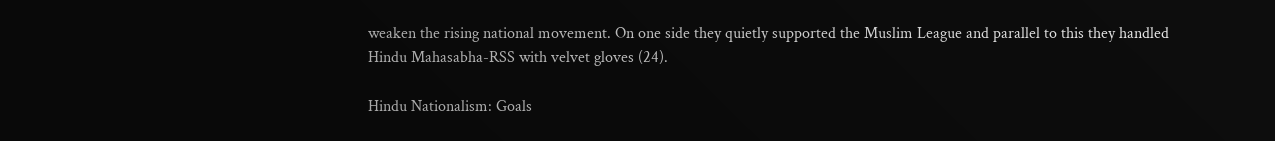weaken the rising national movement. On one side they quietly supported the Muslim League and parallel to this they handled Hindu Mahasabha-RSS with velvet gloves (24).

Hindu Nationalism: Goals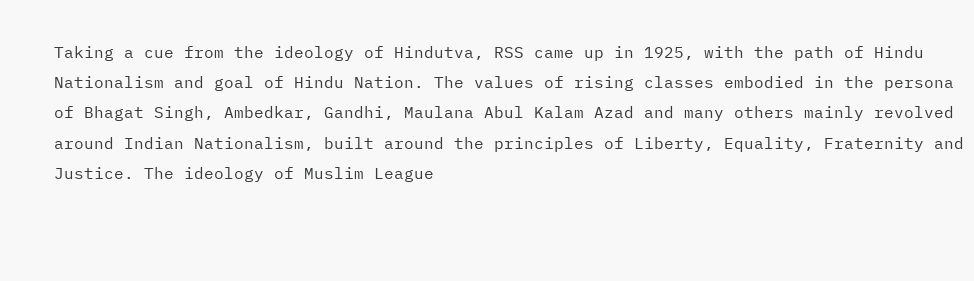Taking a cue from the ideology of Hindutva, RSS came up in 1925, with the path of Hindu Nationalism and goal of Hindu Nation. The values of rising classes embodied in the persona of Bhagat Singh, Ambedkar, Gandhi, Maulana Abul Kalam Azad and many others mainly revolved around Indian Nationalism, built around the principles of Liberty, Equality, Fraternity and Justice. The ideology of Muslim League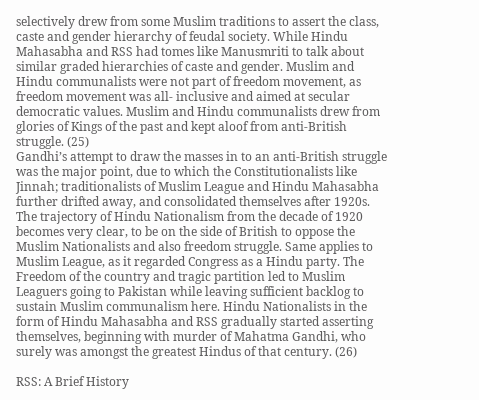selectively drew from some Muslim traditions to assert the class, caste and gender hierarchy of feudal society. While Hindu Mahasabha and RSS had tomes like Manusmriti to talk about similar graded hierarchies of caste and gender. Muslim and Hindu communalists were not part of freedom movement, as freedom movement was all- inclusive and aimed at secular democratic values. Muslim and Hindu communalists drew from glories of Kings of the past and kept aloof from anti-British struggle. (25)
Gandhi’s attempt to draw the masses in to an anti-British struggle was the major point, due to which the Constitutionalists like Jinnah; traditionalists of Muslim League and Hindu Mahasabha further drifted away, and consolidated themselves after 1920s. The trajectory of Hindu Nationalism from the decade of 1920 becomes very clear, to be on the side of British to oppose the Muslim Nationalists and also freedom struggle. Same applies to Muslim League, as it regarded Congress as a Hindu party. The Freedom of the country and tragic partition led to Muslim Leaguers going to Pakistan while leaving sufficient backlog to sustain Muslim communalism here. Hindu Nationalists in the form of Hindu Mahasabha and RSS gradually started asserting themselves, beginning with murder of Mahatma Gandhi, who surely was amongst the greatest Hindus of that century. (26)

RSS: A Brief History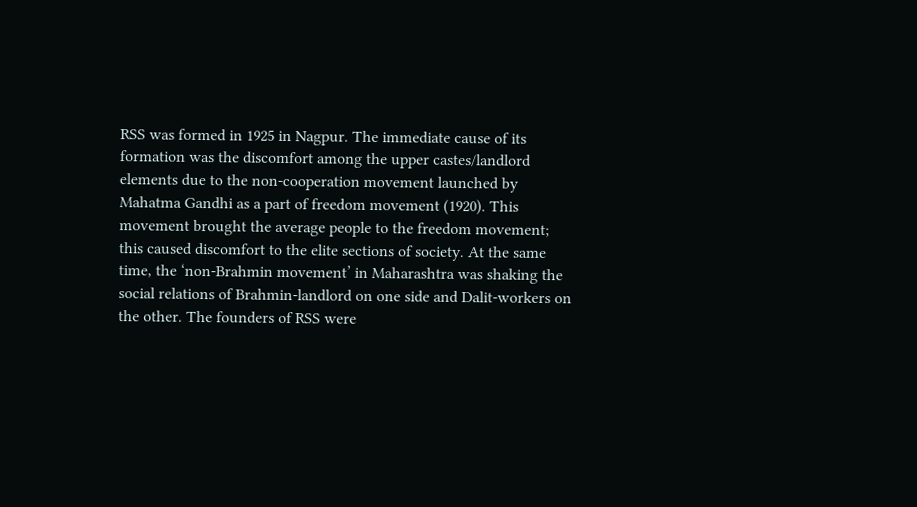RSS was formed in 1925 in Nagpur. The immediate cause of its formation was the discomfort among the upper castes/landlord elements due to the non-cooperation movement launched by Mahatma Gandhi as a part of freedom movement (1920). This movement brought the average people to the freedom movement; this caused discomfort to the elite sections of society. At the same time, the ‘non-Brahmin movement’ in Maharashtra was shaking the social relations of Brahmin-landlord on one side and Dalit-workers on the other. The founders of RSS were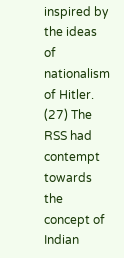inspired by the ideas of nationalism of Hitler. (27) The RSS had contempt towards the concept of Indian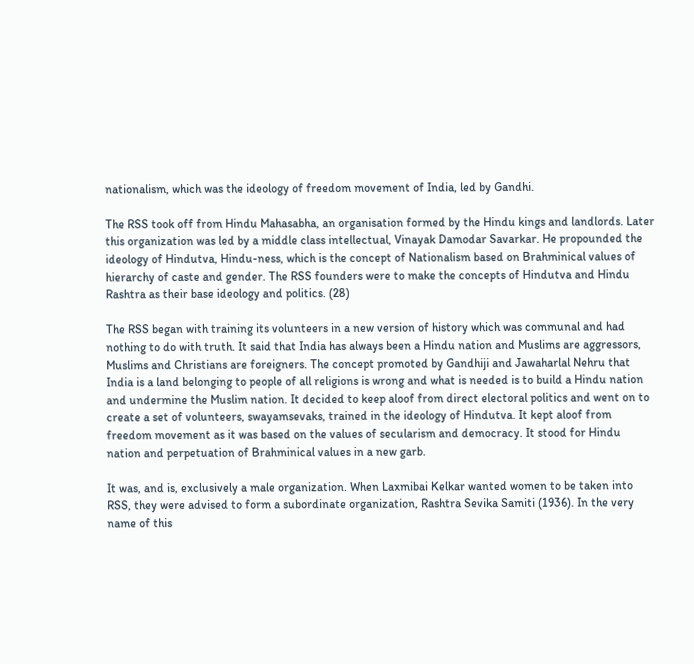nationalism, which was the ideology of freedom movement of India, led by Gandhi.

The RSS took off from Hindu Mahasabha, an organisation formed by the Hindu kings and landlords. Later this organization was led by a middle class intellectual, Vinayak Damodar Savarkar. He propounded the ideology of Hindutva, Hindu-ness, which is the concept of Nationalism based on Brahminical values of hierarchy of caste and gender. The RSS founders were to make the concepts of Hindutva and Hindu Rashtra as their base ideology and politics. (28)

The RSS began with training its volunteers in a new version of history which was communal and had nothing to do with truth. It said that India has always been a Hindu nation and Muslims are aggressors, Muslims and Christians are foreigners. The concept promoted by Gandhiji and Jawaharlal Nehru that India is a land belonging to people of all religions is wrong and what is needed is to build a Hindu nation and undermine the Muslim nation. It decided to keep aloof from direct electoral politics and went on to create a set of volunteers, swayamsevaks, trained in the ideology of Hindutva. It kept aloof from freedom movement as it was based on the values of secularism and democracy. It stood for Hindu nation and perpetuation of Brahminical values in a new garb.

It was, and is, exclusively a male organization. When Laxmibai Kelkar wanted women to be taken into RSS, they were advised to form a subordinate organization, Rashtra Sevika Samiti (1936). In the very name of this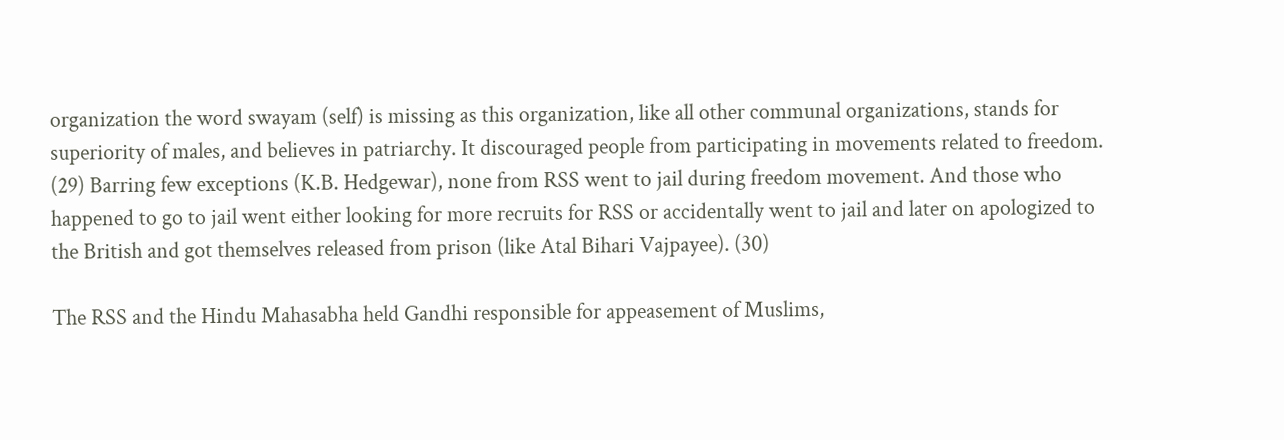organization the word swayam (self) is missing as this organization, like all other communal organizations, stands for superiority of males, and believes in patriarchy. It discouraged people from participating in movements related to freedom. (29) Barring few exceptions (K.B. Hedgewar), none from RSS went to jail during freedom movement. And those who happened to go to jail went either looking for more recruits for RSS or accidentally went to jail and later on apologized to the British and got themselves released from prison (like Atal Bihari Vajpayee). (30)

The RSS and the Hindu Mahasabha held Gandhi responsible for appeasement of Muslims,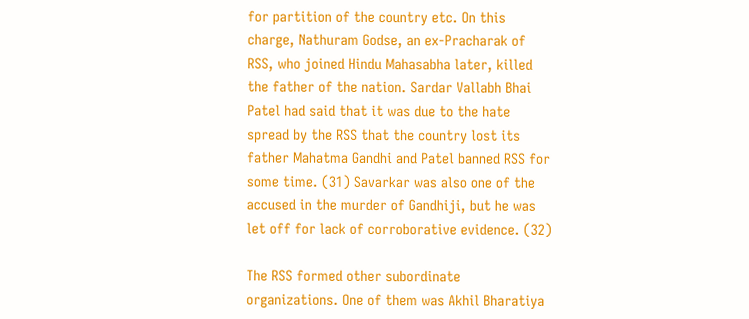for partition of the country etc. On this charge, Nathuram Godse, an ex-Pracharak of RSS, who joined Hindu Mahasabha later, killed the father of the nation. Sardar Vallabh Bhai Patel had said that it was due to the hate spread by the RSS that the country lost its father Mahatma Gandhi and Patel banned RSS for some time. (31) Savarkar was also one of the accused in the murder of Gandhiji, but he was let off for lack of corroborative evidence. (32)

The RSS formed other subordinate organizations. One of them was Akhil Bharatiya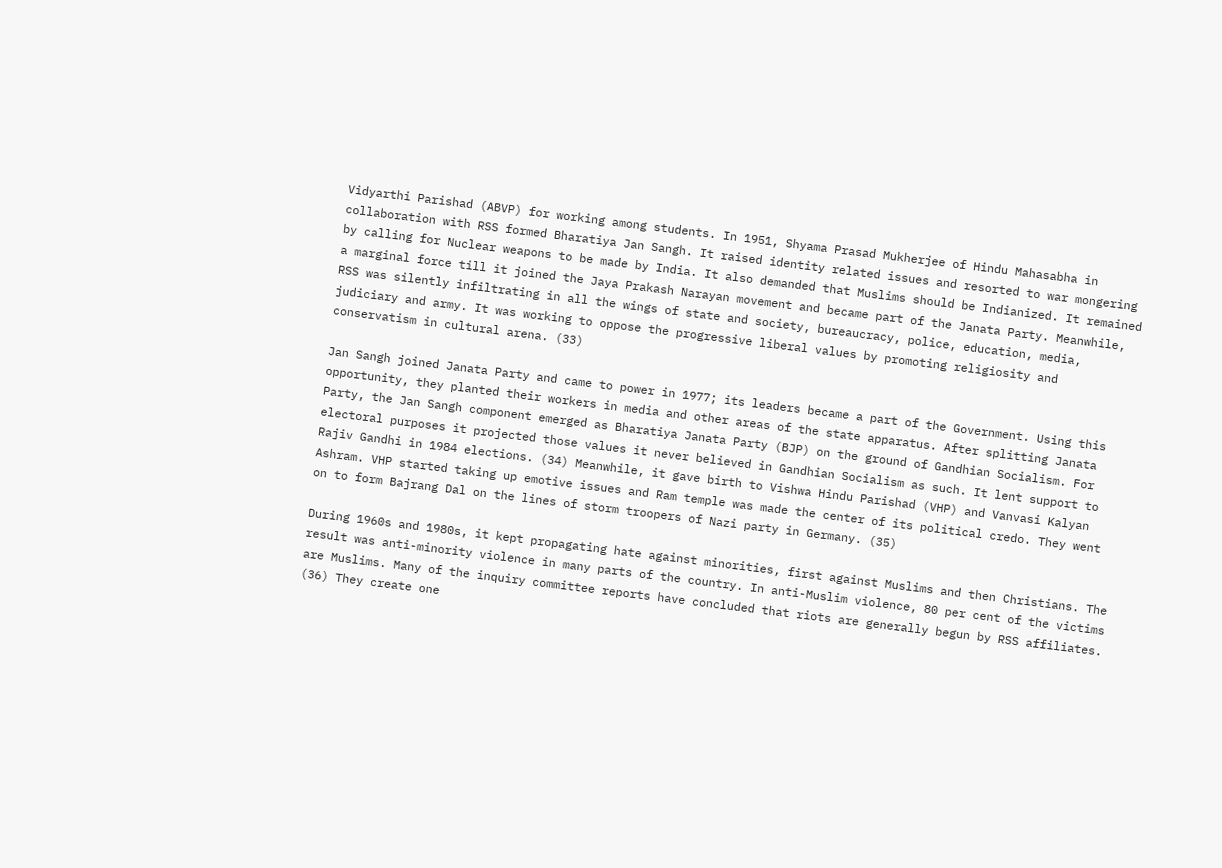Vidyarthi Parishad (ABVP) for working among students. In 1951, Shyama Prasad Mukherjee of Hindu Mahasabha in collaboration with RSS formed Bharatiya Jan Sangh. It raised identity related issues and resorted to war mongering by calling for Nuclear weapons to be made by India. It also demanded that Muslims should be Indianized. It remained a marginal force till it joined the Jaya Prakash Narayan movement and became part of the Janata Party. Meanwhile, RSS was silently infiltrating in all the wings of state and society, bureaucracy, police, education, media, judiciary and army. It was working to oppose the progressive liberal values by promoting religiosity and conservatism in cultural arena. (33)

Jan Sangh joined Janata Party and came to power in 1977; its leaders became a part of the Government. Using this opportunity, they planted their workers in media and other areas of the state apparatus. After splitting Janata Party, the Jan Sangh component emerged as Bharatiya Janata Party (BJP) on the ground of Gandhian Socialism. For electoral purposes it projected those values it never believed in Gandhian Socialism as such. It lent support to Rajiv Gandhi in 1984 elections. (34) Meanwhile, it gave birth to Vishwa Hindu Parishad (VHP) and Vanvasi Kalyan Ashram. VHP started taking up emotive issues and Ram temple was made the center of its political credo. They went on to form Bajrang Dal on the lines of storm troopers of Nazi party in Germany. (35)

During 1960s and 1980s, it kept propagating hate against minorities, first against Muslims and then Christians. The result was anti-minority violence in many parts of the country. In anti-Muslim violence, 80 per cent of the victims are Muslims. Many of the inquiry committee reports have concluded that riots are generally begun by RSS affiliates. (36) They create one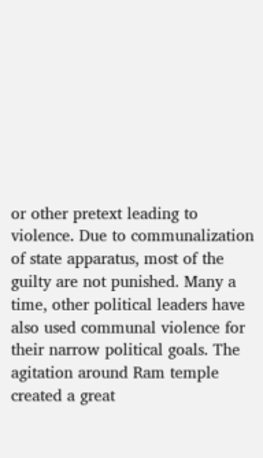or other pretext leading to violence. Due to communalization of state apparatus, most of the guilty are not punished. Many a time, other political leaders have also used communal violence for their narrow political goals. The agitation around Ram temple created a great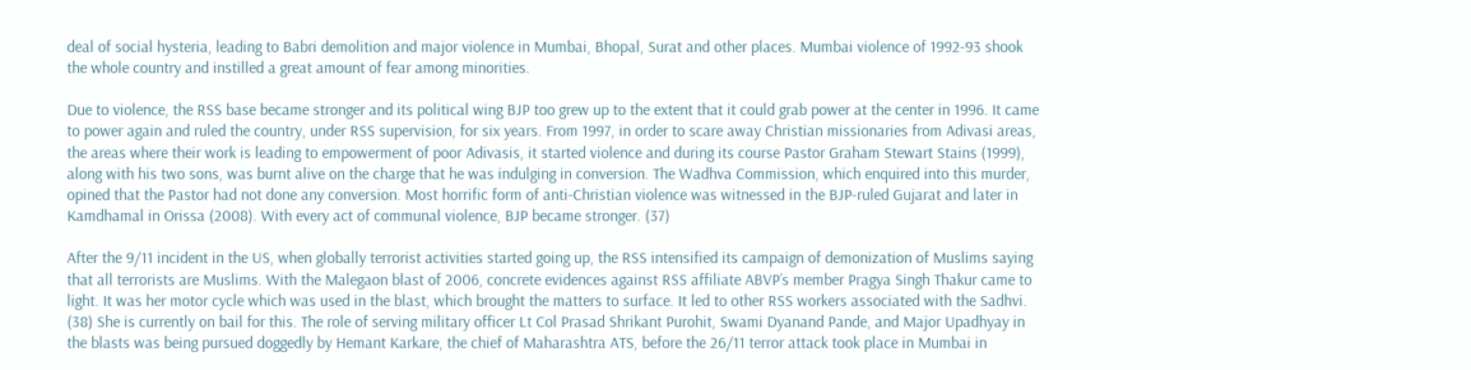deal of social hysteria, leading to Babri demolition and major violence in Mumbai, Bhopal, Surat and other places. Mumbai violence of 1992-93 shook the whole country and instilled a great amount of fear among minorities.

Due to violence, the RSS base became stronger and its political wing BJP too grew up to the extent that it could grab power at the center in 1996. It came to power again and ruled the country, under RSS supervision, for six years. From 1997, in order to scare away Christian missionaries from Adivasi areas, the areas where their work is leading to empowerment of poor Adivasis, it started violence and during its course Pastor Graham Stewart Stains (1999), along with his two sons, was burnt alive on the charge that he was indulging in conversion. The Wadhva Commission, which enquired into this murder, opined that the Pastor had not done any conversion. Most horrific form of anti-Christian violence was witnessed in the BJP-ruled Gujarat and later in Kamdhamal in Orissa (2008). With every act of communal violence, BJP became stronger. (37)

After the 9/11 incident in the US, when globally terrorist activities started going up, the RSS intensified its campaign of demonization of Muslims saying that all terrorists are Muslims. With the Malegaon blast of 2006, concrete evidences against RSS affiliate ABVP’s member Pragya Singh Thakur came to light. It was her motor cycle which was used in the blast, which brought the matters to surface. It led to other RSS workers associated with the Sadhvi. (38) She is currently on bail for this. The role of serving military officer Lt Col Prasad Shrikant Purohit, Swami Dyanand Pande, and Major Upadhyay in the blasts was being pursued doggedly by Hemant Karkare, the chief of Maharashtra ATS, before the 26/11 terror attack took place in Mumbai in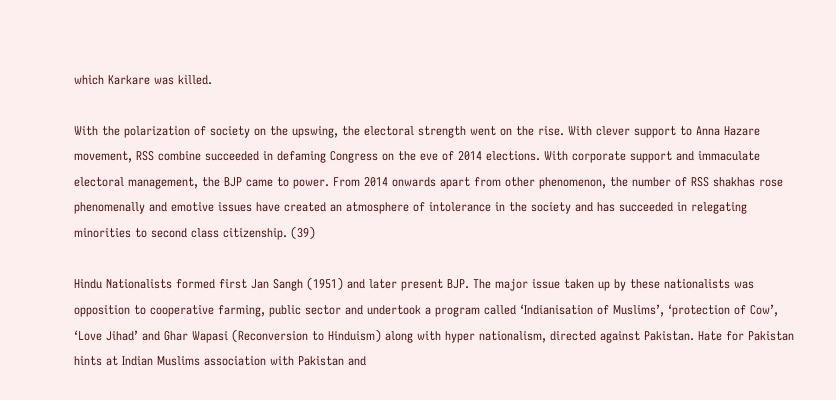which Karkare was killed.

With the polarization of society on the upswing, the electoral strength went on the rise. With clever support to Anna Hazare movement, RSS combine succeeded in defaming Congress on the eve of 2014 elections. With corporate support and immaculate electoral management, the BJP came to power. From 2014 onwards apart from other phenomenon, the number of RSS shakhas rose phenomenally and emotive issues have created an atmosphere of intolerance in the society and has succeeded in relegating minorities to second class citizenship. (39)

Hindu Nationalists formed first Jan Sangh (1951) and later present BJP. The major issue taken up by these nationalists was opposition to cooperative farming, public sector and undertook a program called ‘Indianisation of Muslims’, ‘protection of Cow’, ‘Love Jihad’ and Ghar Wapasi (Reconversion to Hinduism) along with hyper nationalism, directed against Pakistan. Hate for Pakistan hints at Indian Muslims association with Pakistan and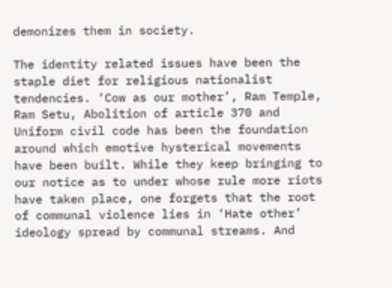demonizes them in society.

The identity related issues have been the staple diet for religious nationalist tendencies. ‘Cow as our mother’, Ram Temple, Ram Setu, Abolition of article 370 and Uniform civil code has been the foundation around which emotive hysterical movements have been built. While they keep bringing to our notice as to under whose rule more riots have taken place, one forgets that the root of communal violence lies in ‘Hate other’ ideology spread by communal streams. And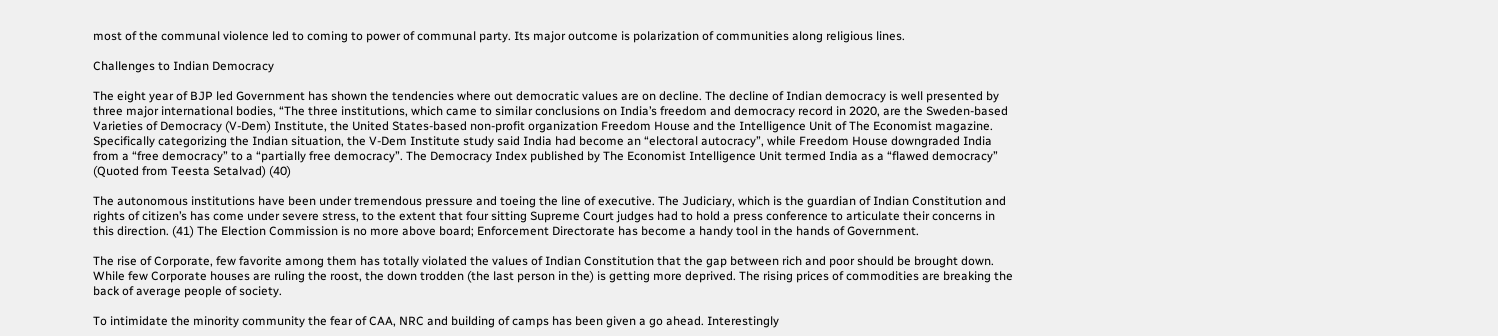most of the communal violence led to coming to power of communal party. Its major outcome is polarization of communities along religious lines.

Challenges to Indian Democracy

The eight year of BJP led Government has shown the tendencies where out democratic values are on decline. The decline of Indian democracy is well presented by three major international bodies, “The three institutions, which came to similar conclusions on India’s freedom and democracy record in 2020, are the Sweden-based Varieties of Democracy (V-Dem) Institute, the United States-based non-profit organization Freedom House and the Intelligence Unit of The Economist magazine. Specifically categorizing the Indian situation, the V-Dem Institute study said India had become an “electoral autocracy”, while Freedom House downgraded India from a “free democracy” to a “partially free democracy”. The Democracy Index published by The Economist Intelligence Unit termed India as a “flawed democracy” (Quoted from Teesta Setalvad) (40)

The autonomous institutions have been under tremendous pressure and toeing the line of executive. The Judiciary, which is the guardian of Indian Constitution and rights of citizen’s has come under severe stress, to the extent that four sitting Supreme Court judges had to hold a press conference to articulate their concerns in this direction. (41) The Election Commission is no more above board; Enforcement Directorate has become a handy tool in the hands of Government.

The rise of Corporate, few favorite among them has totally violated the values of Indian Constitution that the gap between rich and poor should be brought down. While few Corporate houses are ruling the roost, the down trodden (the last person in the) is getting more deprived. The rising prices of commodities are breaking the back of average people of society.

To intimidate the minority community the fear of CAA, NRC and building of camps has been given a go ahead. Interestingly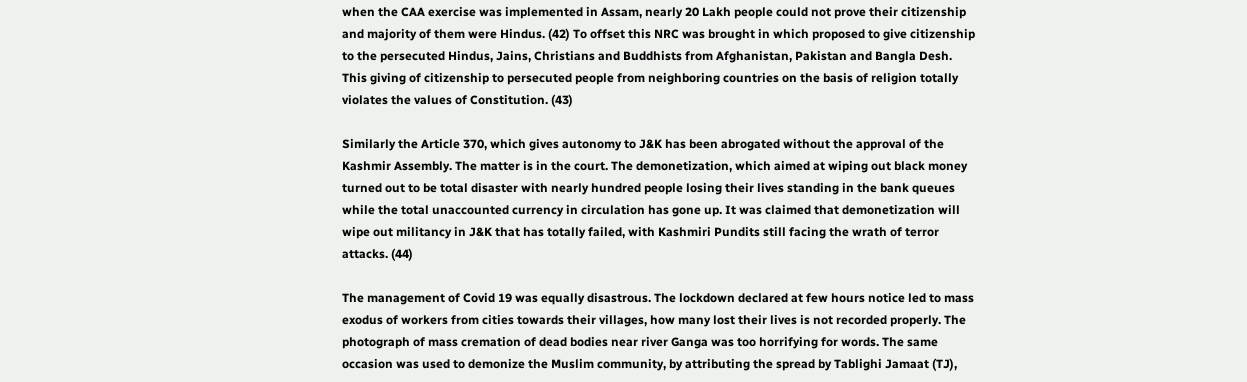when the CAA exercise was implemented in Assam, nearly 20 Lakh people could not prove their citizenship and majority of them were Hindus. (42) To offset this NRC was brought in which proposed to give citizenship to the persecuted Hindus, Jains, Christians and Buddhists from Afghanistan, Pakistan and Bangla Desh. This giving of citizenship to persecuted people from neighboring countries on the basis of religion totally violates the values of Constitution. (43)

Similarly the Article 370, which gives autonomy to J&K has been abrogated without the approval of the Kashmir Assembly. The matter is in the court. The demonetization, which aimed at wiping out black money turned out to be total disaster with nearly hundred people losing their lives standing in the bank queues while the total unaccounted currency in circulation has gone up. It was claimed that demonetization will wipe out militancy in J&K that has totally failed, with Kashmiri Pundits still facing the wrath of terror attacks. (44)

The management of Covid 19 was equally disastrous. The lockdown declared at few hours notice led to mass exodus of workers from cities towards their villages, how many lost their lives is not recorded properly. The photograph of mass cremation of dead bodies near river Ganga was too horrifying for words. The same occasion was used to demonize the Muslim community, by attributing the spread by Tablighi Jamaat (TJ),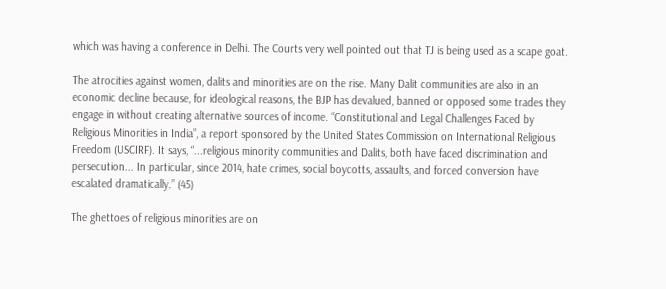which was having a conference in Delhi. The Courts very well pointed out that TJ is being used as a scape goat.

The atrocities against women, dalits and minorities are on the rise. Many Dalit communities are also in an economic decline because, for ideological reasons, the BJP has devalued, banned or opposed some trades they engage in without creating alternative sources of income. “Constitutional and Legal Challenges Faced by Religious Minorities in India”, a report sponsored by the United States Commission on International Religious Freedom (USCIRF). It says, “...religious minority communities and Dalits, both have faced discrimination and persecution... In particular, since 2014, hate crimes, social boycotts, assaults, and forced conversion have escalated dramatically.” (45)

The ghettoes of religious minorities are on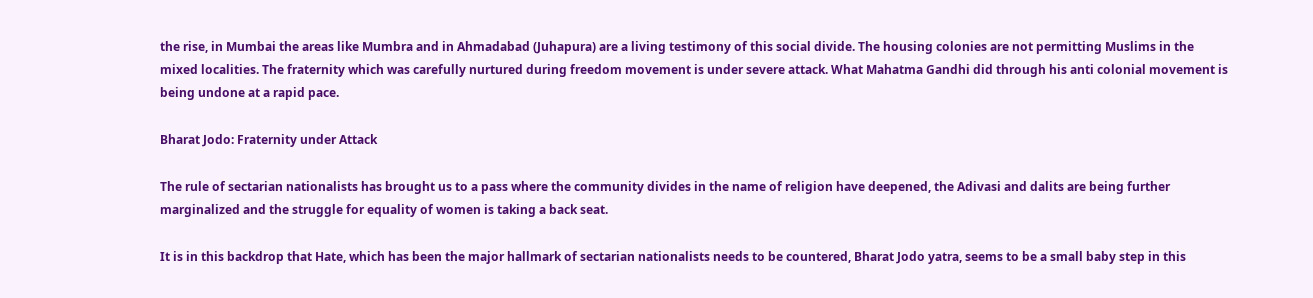the rise, in Mumbai the areas like Mumbra and in Ahmadabad (Juhapura) are a living testimony of this social divide. The housing colonies are not permitting Muslims in the mixed localities. The fraternity which was carefully nurtured during freedom movement is under severe attack. What Mahatma Gandhi did through his anti colonial movement is being undone at a rapid pace.

Bharat Jodo: Fraternity under Attack

The rule of sectarian nationalists has brought us to a pass where the community divides in the name of religion have deepened, the Adivasi and dalits are being further marginalized and the struggle for equality of women is taking a back seat.

It is in this backdrop that Hate, which has been the major hallmark of sectarian nationalists needs to be countered, Bharat Jodo yatra, seems to be a small baby step in this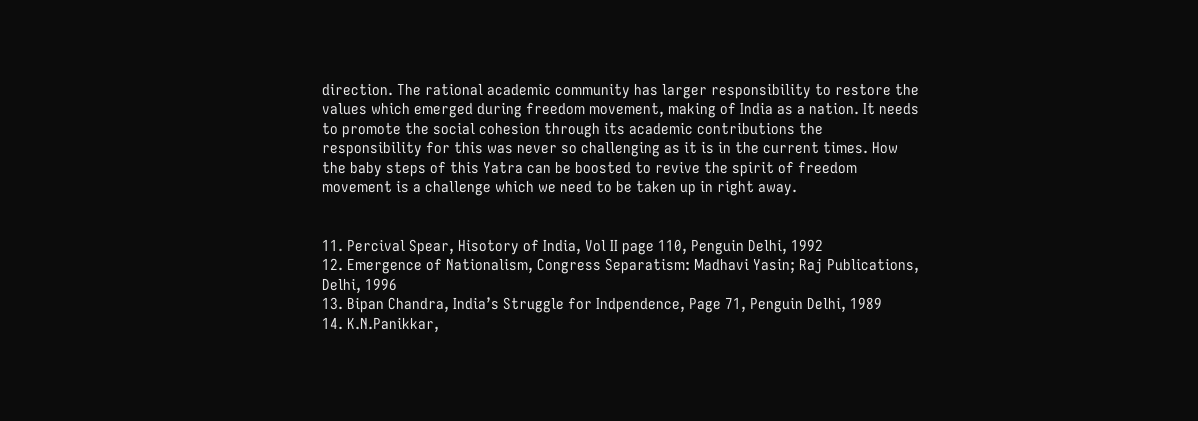direction. The rational academic community has larger responsibility to restore the values which emerged during freedom movement, making of India as a nation. It needs to promote the social cohesion through its academic contributions the responsibility for this was never so challenging as it is in the current times. How the baby steps of this Yatra can be boosted to revive the spirit of freedom movement is a challenge which we need to be taken up in right away.


11. Percival Spear, Hisotory of India, Vol II page 110, Penguin Delhi, 1992
12. Emergence of Nationalism, Congress Separatism: Madhavi Yasin; Raj Publications, Delhi, 1996
13. Bipan Chandra, India’s Struggle for Indpendence, Page 71, Penguin Delhi, 1989
14. K.N.Panikkar,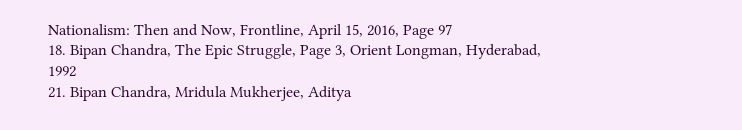Nationalism: Then and Now, Frontline, April 15, 2016, Page 97
18. Bipan Chandra, The Epic Struggle, Page 3, Orient Longman, Hyderabad, 1992
21. Bipan Chandra, Mridula Mukherjee, Aditya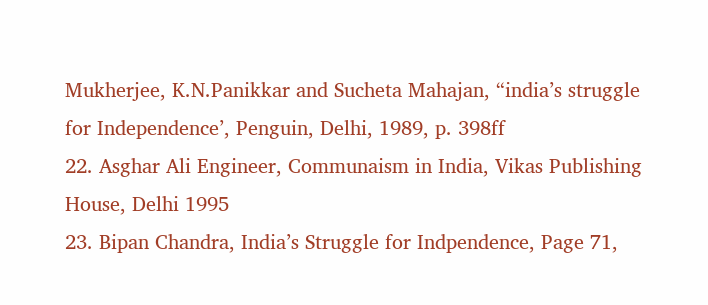Mukherjee, K.N.Panikkar and Sucheta Mahajan, “india’s struggle for Independence’, Penguin, Delhi, 1989, p. 398ff
22. Asghar Ali Engineer, Communaism in India, Vikas Publishing House, Delhi 1995
23. Bipan Chandra, India’s Struggle for Indpendence, Page 71,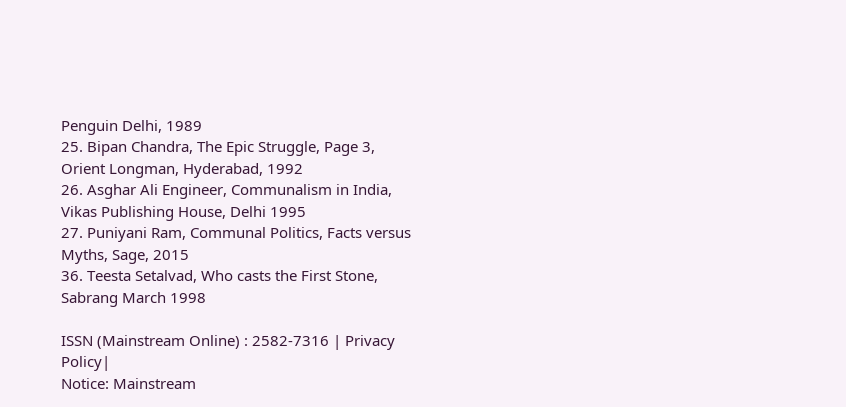Penguin Delhi, 1989
25. Bipan Chandra, The Epic Struggle, Page 3, Orient Longman, Hyderabad, 1992
26. Asghar Ali Engineer, Communalism in India, Vikas Publishing House, Delhi 1995
27. Puniyani Ram, Communal Politics, Facts versus Myths, Sage, 2015
36. Teesta Setalvad, Who casts the First Stone, Sabrang March 1998

ISSN (Mainstream Online) : 2582-7316 | Privacy Policy|
Notice: Mainstream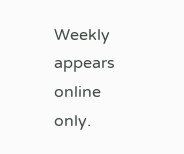Weekly appears online only.